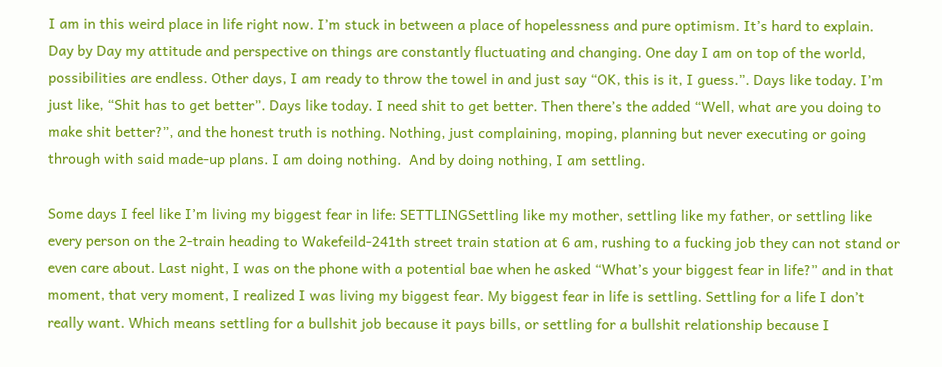I am in this weird place in life right now. I’m stuck in between a place of hopelessness and pure optimism. It’s hard to explain. Day by Day my attitude and perspective on things are constantly fluctuating and changing. One day I am on top of the world, possibilities are endless. Other days, I am ready to throw the towel in and just say “OK, this is it, I guess.”. Days like today. I’m just like, “Shit has to get better”. Days like today. I need shit to get better. Then there’s the added “Well, what are you doing to make shit better?”, and the honest truth is nothing. Nothing, just complaining, moping, planning but never executing or going through with said made-up plans. I am doing nothing.  And by doing nothing, I am settling.

Some days I feel like I’m living my biggest fear in life: SETTLINGSettling like my mother, settling like my father, or settling like every person on the 2-train heading to Wakefeild-241th street train station at 6 am, rushing to a fucking job they can not stand or even care about. Last night, I was on the phone with a potential bae when he asked “What’s your biggest fear in life?” and in that moment, that very moment, I realized I was living my biggest fear. My biggest fear in life is settling. Settling for a life I don’t really want. Which means settling for a bullshit job because it pays bills, or settling for a bullshit relationship because I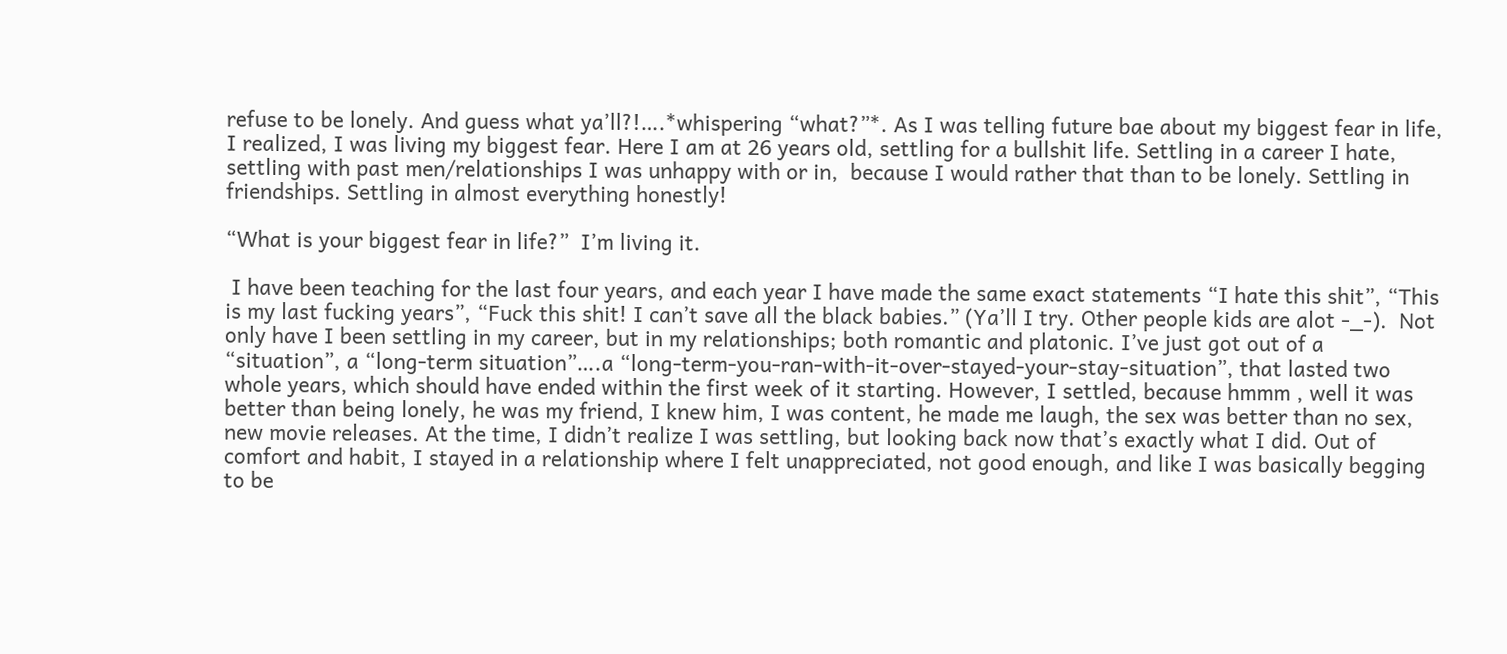refuse to be lonely. And guess what ya’ll?!….*whispering “what?”*. As I was telling future bae about my biggest fear in life, I realized, I was living my biggest fear. Here I am at 26 years old, settling for a bullshit life. Settling in a career I hate, settling with past men/relationships I was unhappy with or in,  because I would rather that than to be lonely. Settling in friendships. Settling in almost everything honestly!

“What is your biggest fear in life?”  I’m living it.

 I have been teaching for the last four years, and each year I have made the same exact statements “I hate this shit”, “This is my last fucking years”, “Fuck this shit! I can’t save all the black babies.” (Ya’ll I try. Other people kids are alot -_-).  Not only have I been settling in my career, but in my relationships; both romantic and platonic. I’ve just got out of a “situation”, a “long-term situation”….a “long-term-you-ran-with-it-over-stayed-your-stay-situation”, that lasted two whole years, which should have ended within the first week of it starting. However, I settled, because hmmm , well it was better than being lonely, he was my friend, I knew him, I was content, he made me laugh, the sex was better than no sex, new movie releases. At the time, I didn’t realize I was settling, but looking back now that’s exactly what I did. Out of comfort and habit, I stayed in a relationship where I felt unappreciated, not good enough, and like I was basically begging to be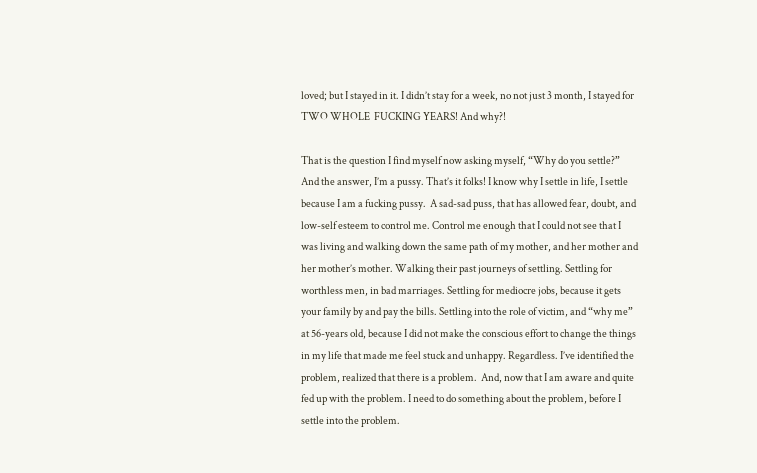loved; but I stayed in it. I didn’t stay for a week, no not just 3 month, I stayed for TWO WHOLE  FUCKING YEARS! And why?!

That is the question I find myself now asking myself, “Why do you settle?” And the answer, I’m a pussy. That’s it folks! I know why I settle in life, I settle because I am a fucking pussy.  A sad-sad puss, that has allowed fear, doubt, and low-self esteem to control me. Control me enough that I could not see that I was living and walking down the same path of my mother, and her mother and her mother’s mother. Walking their past journeys of settling. Settling for worthless men, in bad marriages. Settling for mediocre jobs, because it gets your family by and pay the bills. Settling into the role of victim, and “why me” at 56-years old, because I did not make the conscious effort to change the things in my life that made me feel stuck and unhappy. Regardless. I’ve identified the problem, realized that there is a problem.  And, now that I am aware and quite fed up with the problem. I need to do something about the problem, before I settle into the problem.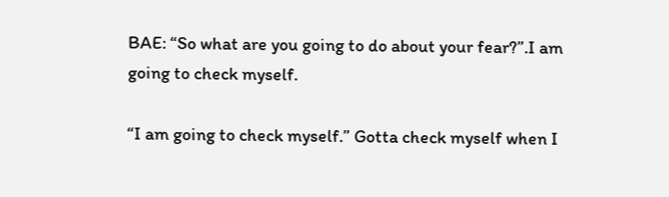BAE: “So what are you going to do about your fear?”.I am going to check myself.

“I am going to check myself.” Gotta check myself when I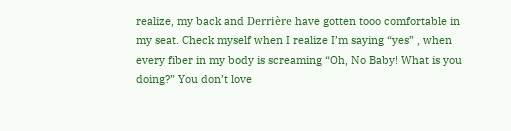realize, my back and Derrière have gotten tooo comfortable in my seat. Check myself when I realize I’m saying “yes” , when every fiber in my body is screaming “Oh, No Baby! What is you doing?” You don’t love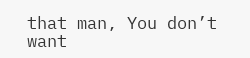that man, You don’t want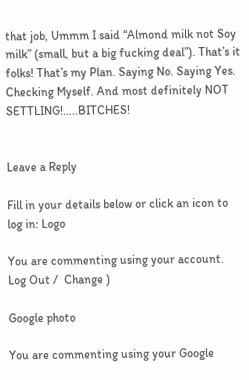that job, Ummm I said “Almond milk not Soy milk” (small, but a big fucking deal”). That’s it folks! That’s my Plan. Saying No. Saying Yes. Checking Myself. And most definitely NOT SETTLING!…..BITCHES!


Leave a Reply

Fill in your details below or click an icon to log in: Logo

You are commenting using your account. Log Out /  Change )

Google photo

You are commenting using your Google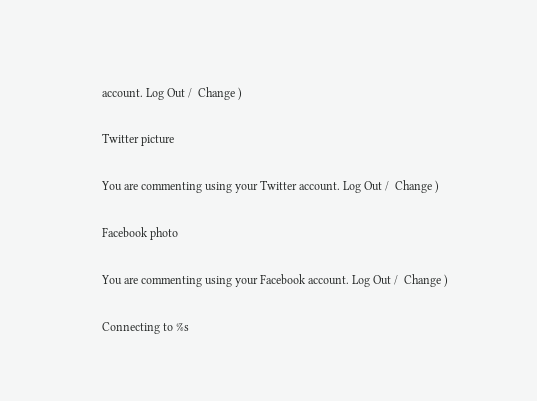account. Log Out /  Change )

Twitter picture

You are commenting using your Twitter account. Log Out /  Change )

Facebook photo

You are commenting using your Facebook account. Log Out /  Change )

Connecting to %s